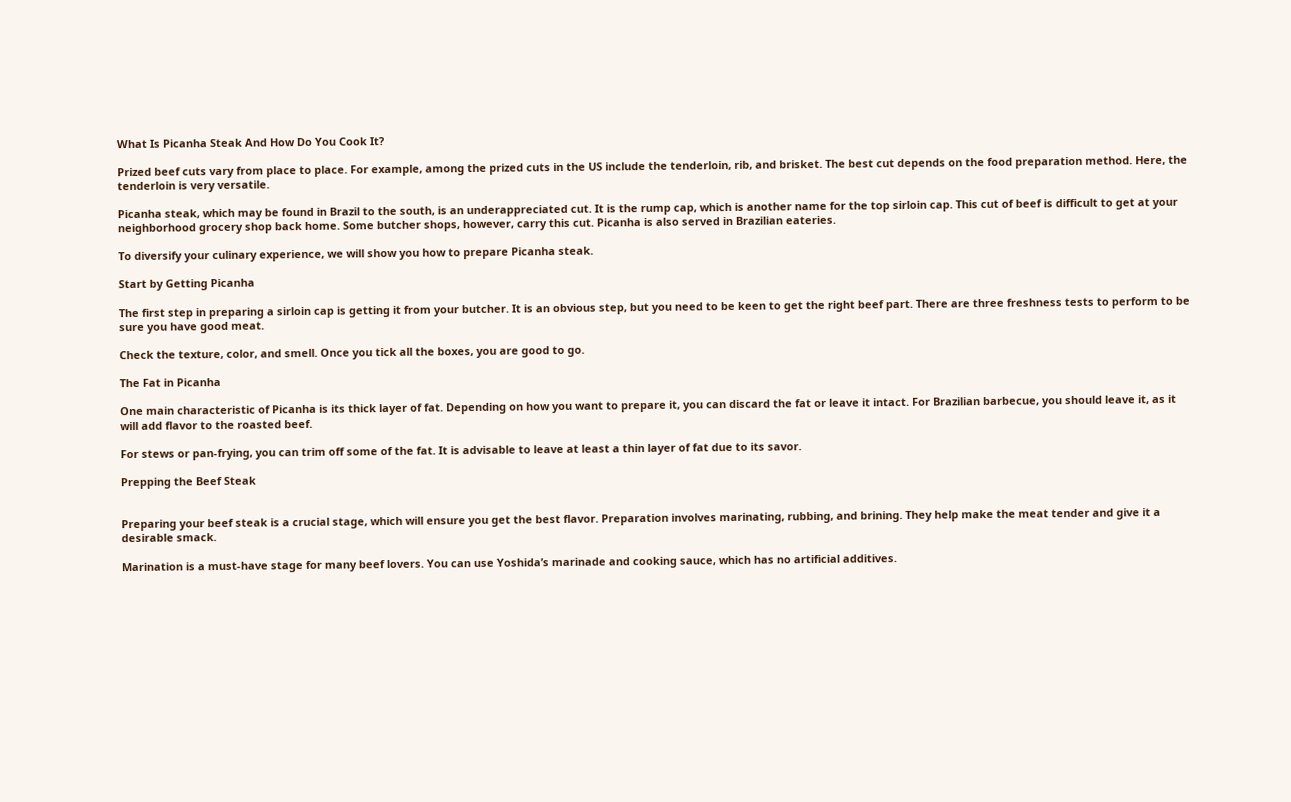What Is Picanha Steak And How Do You Cook It?

Prized beef cuts vary from place to place. For example, among the prized cuts in the US include the tenderloin, rib, and brisket. The best cut depends on the food preparation method. Here, the tenderloin is very versatile.

Picanha steak, which may be found in Brazil to the south, is an underappreciated cut. It is the rump cap, which is another name for the top sirloin cap. This cut of beef is difficult to get at your neighborhood grocery shop back home. Some butcher shops, however, carry this cut. Picanha is also served in Brazilian eateries.

To diversify your culinary experience, we will show you how to prepare Picanha steak.

Start by Getting Picanha

The first step in preparing a sirloin cap is getting it from your butcher. It is an obvious step, but you need to be keen to get the right beef part. There are three freshness tests to perform to be sure you have good meat.

Check the texture, color, and smell. Once you tick all the boxes, you are good to go.

The Fat in Picanha

One main characteristic of Picanha is its thick layer of fat. Depending on how you want to prepare it, you can discard the fat or leave it intact. For Brazilian barbecue, you should leave it, as it will add flavor to the roasted beef.

For stews or pan-frying, you can trim off some of the fat. It is advisable to leave at least a thin layer of fat due to its savor.

Prepping the Beef Steak


Preparing your beef steak is a crucial stage, which will ensure you get the best flavor. Preparation involves marinating, rubbing, and brining. They help make the meat tender and give it a desirable smack.

Marination is a must-have stage for many beef lovers. You can use Yoshida’s marinade and cooking sauce, which has no artificial additives.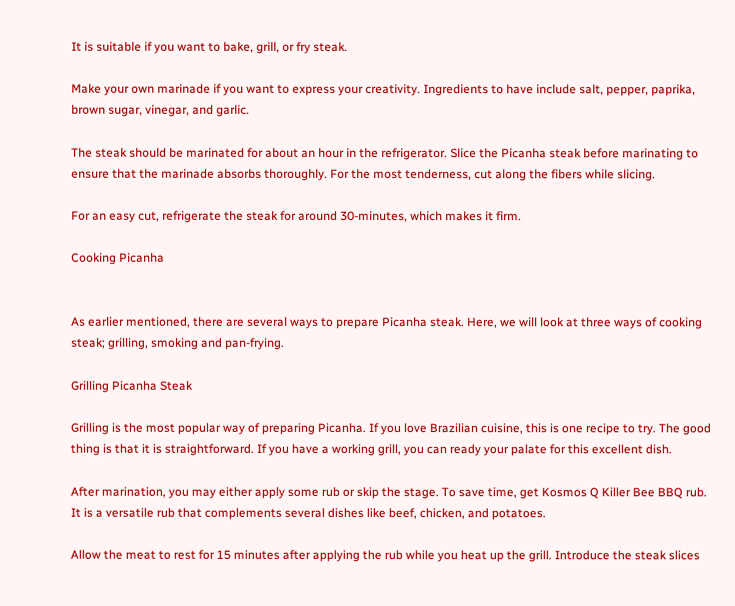It is suitable if you want to bake, grill, or fry steak.

Make your own marinade if you want to express your creativity. Ingredients to have include salt, pepper, paprika, brown sugar, vinegar, and garlic.

The steak should be marinated for about an hour in the refrigerator. Slice the Picanha steak before marinating to ensure that the marinade absorbs thoroughly. For the most tenderness, cut along the fibers while slicing.

For an easy cut, refrigerate the steak for around 30-minutes, which makes it firm.

Cooking Picanha


As earlier mentioned, there are several ways to prepare Picanha steak. Here, we will look at three ways of cooking steak; grilling, smoking and pan-frying.

Grilling Picanha Steak

Grilling is the most popular way of preparing Picanha. If you love Brazilian cuisine, this is one recipe to try. The good thing is that it is straightforward. If you have a working grill, you can ready your palate for this excellent dish.

After marination, you may either apply some rub or skip the stage. To save time, get Kosmos Q Killer Bee BBQ rub. It is a versatile rub that complements several dishes like beef, chicken, and potatoes.

Allow the meat to rest for 15 minutes after applying the rub while you heat up the grill. Introduce the steak slices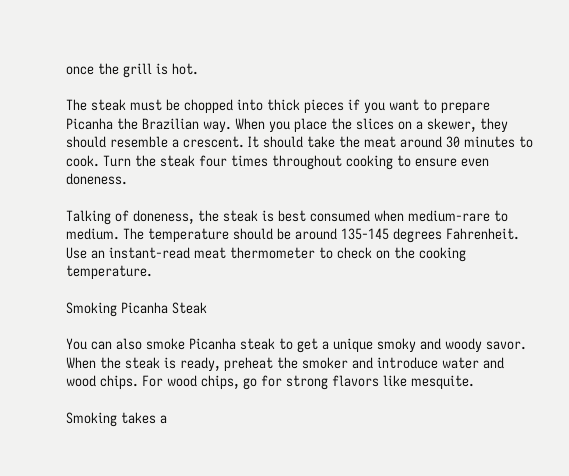once the grill is hot.

The steak must be chopped into thick pieces if you want to prepare Picanha the Brazilian way. When you place the slices on a skewer, they should resemble a crescent. It should take the meat around 30 minutes to cook. Turn the steak four times throughout cooking to ensure even doneness.

Talking of doneness, the steak is best consumed when medium-rare to medium. The temperature should be around 135-145 degrees Fahrenheit. Use an instant-read meat thermometer to check on the cooking temperature.

Smoking Picanha Steak

You can also smoke Picanha steak to get a unique smoky and woody savor. When the steak is ready, preheat the smoker and introduce water and wood chips. For wood chips, go for strong flavors like mesquite.

Smoking takes a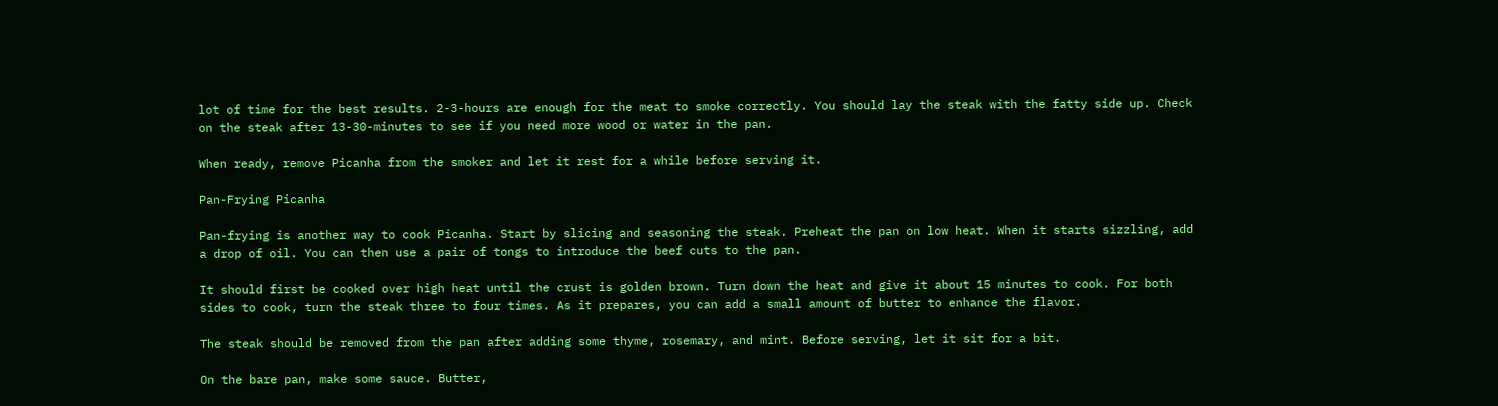lot of time for the best results. 2-3-hours are enough for the meat to smoke correctly. You should lay the steak with the fatty side up. Check on the steak after 13-30-minutes to see if you need more wood or water in the pan.

When ready, remove Picanha from the smoker and let it rest for a while before serving it.

Pan-Frying Picanha

Pan-frying is another way to cook Picanha. Start by slicing and seasoning the steak. Preheat the pan on low heat. When it starts sizzling, add a drop of oil. You can then use a pair of tongs to introduce the beef cuts to the pan.

It should first be cooked over high heat until the crust is golden brown. Turn down the heat and give it about 15 minutes to cook. For both sides to cook, turn the steak three to four times. As it prepares, you can add a small amount of butter to enhance the flavor.

The steak should be removed from the pan after adding some thyme, rosemary, and mint. Before serving, let it sit for a bit.

On the bare pan, make some sauce. Butter,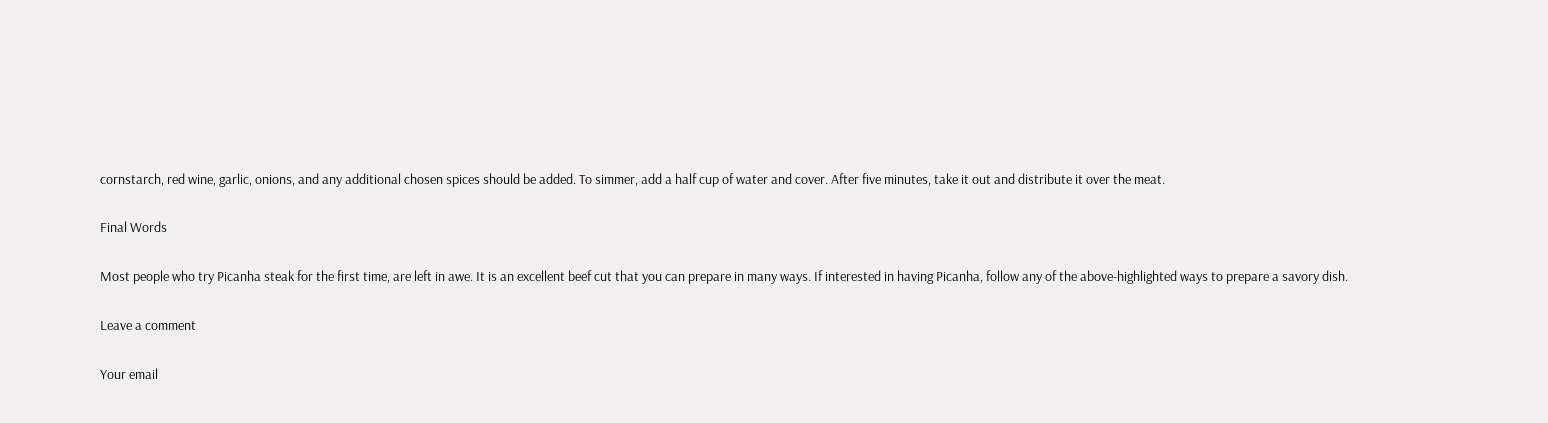cornstarch, red wine, garlic, onions, and any additional chosen spices should be added. To simmer, add a half cup of water and cover. After five minutes, take it out and distribute it over the meat.

Final Words

Most people who try Picanha steak for the first time, are left in awe. It is an excellent beef cut that you can prepare in many ways. If interested in having Picanha, follow any of the above-highlighted ways to prepare a savory dish.

Leave a comment

Your email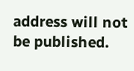address will not be published.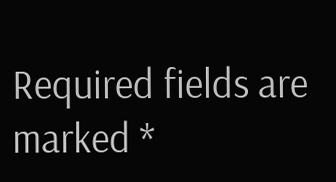Required fields are marked *